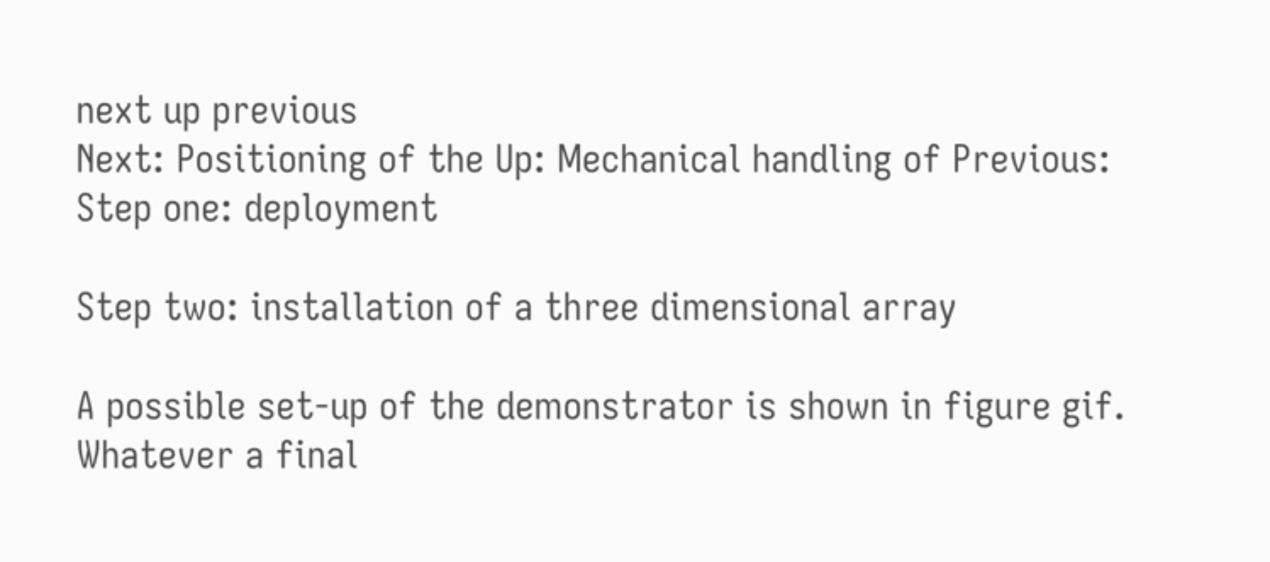next up previous
Next: Positioning of the Up: Mechanical handling of Previous: Step one: deployment

Step two: installation of a three dimensional array

A possible set-up of the demonstrator is shown in figure gif. Whatever a final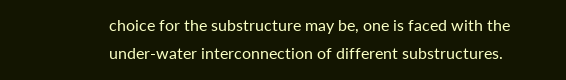choice for the substructure may be, one is faced with the under-water interconnection of different substructures.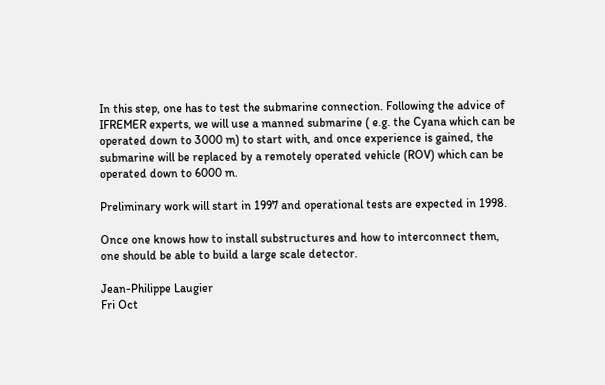In this step, one has to test the submarine connection. Following the advice of IFREMER experts, we will use a manned submarine ( e.g. the Cyana which can be operated down to 3000 m) to start with, and once experience is gained, the submarine will be replaced by a remotely operated vehicle (ROV) which can be operated down to 6000 m.

Preliminary work will start in 1997 and operational tests are expected in 1998.

Once one knows how to install substructures and how to interconnect them, one should be able to build a large scale detector.

Jean-Philippe Laugier
Fri Oct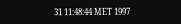31 11:48:44 MET 1997